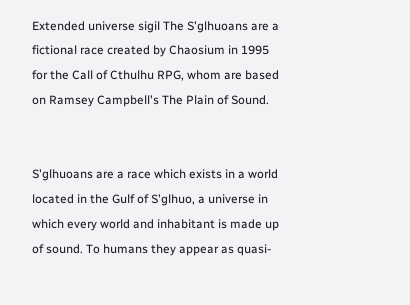Extended universe sigil The S'glhuoans are a fictional race created by Chaosium in 1995 for the Call of Cthulhu RPG, whom are based on Ramsey Campbell's The Plain of Sound.


S'glhuoans are a race which exists in a world located in the Gulf of S'glhuo, a universe in which every world and inhabitant is made up of sound. To humans they appear as quasi-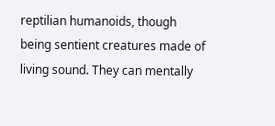reptilian humanoids, though being sentient creatures made of living sound. They can mentally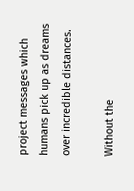project messages which humans pick up as dreams over incredible distances.

Without the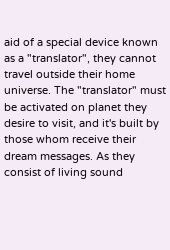aid of a special device known as a "translator", they cannot travel outside their home universe. The "translator" must be activated on planet they desire to visit, and it's built by those whom receive their dream messages. As they consist of living sound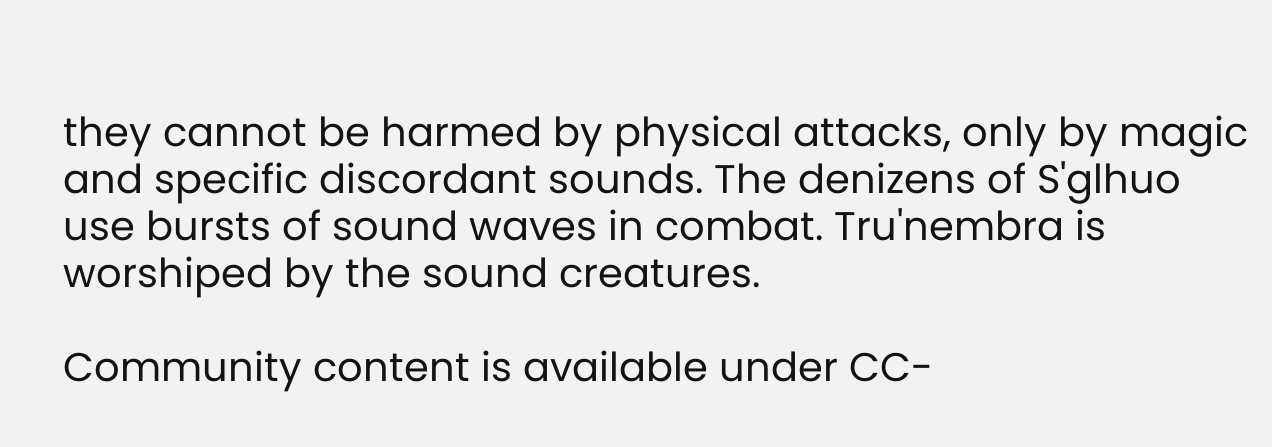they cannot be harmed by physical attacks, only by magic and specific discordant sounds. The denizens of S'glhuo use bursts of sound waves in combat. Tru'nembra is worshiped by the sound creatures.

Community content is available under CC-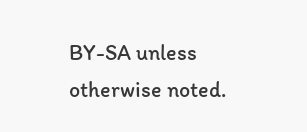BY-SA unless otherwise noted.